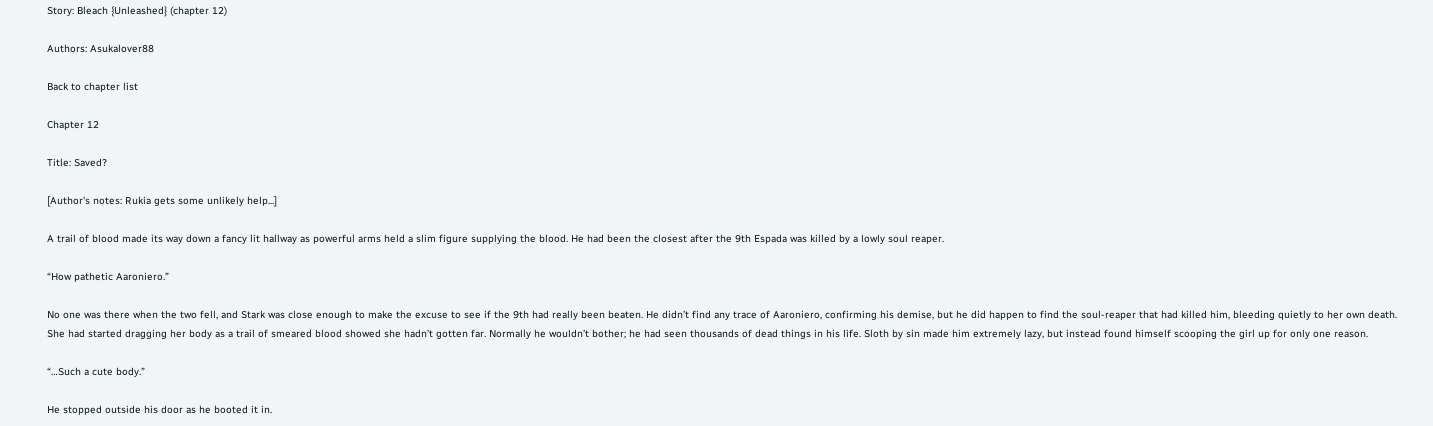Story: Bleach {Unleashed} (chapter 12)

Authors: Asukalover88

Back to chapter list

Chapter 12

Title: Saved?

[Author's notes: Rukia gets some unlikely help...]

A trail of blood made its way down a fancy lit hallway as powerful arms held a slim figure supplying the blood. He had been the closest after the 9th Espada was killed by a lowly soul reaper.

“How pathetic Aaroniero.”

No one was there when the two fell, and Stark was close enough to make the excuse to see if the 9th had really been beaten. He didn’t find any trace of Aaroniero, confirming his demise, but he did happen to find the soul-reaper that had killed him, bleeding quietly to her own death. She had started dragging her body as a trail of smeared blood showed she hadn’t gotten far. Normally he wouldn’t bother; he had seen thousands of dead things in his life. Sloth by sin made him extremely lazy, but instead found himself scooping the girl up for only one reason.

“…Such a cute body.”

He stopped outside his door as he booted it in.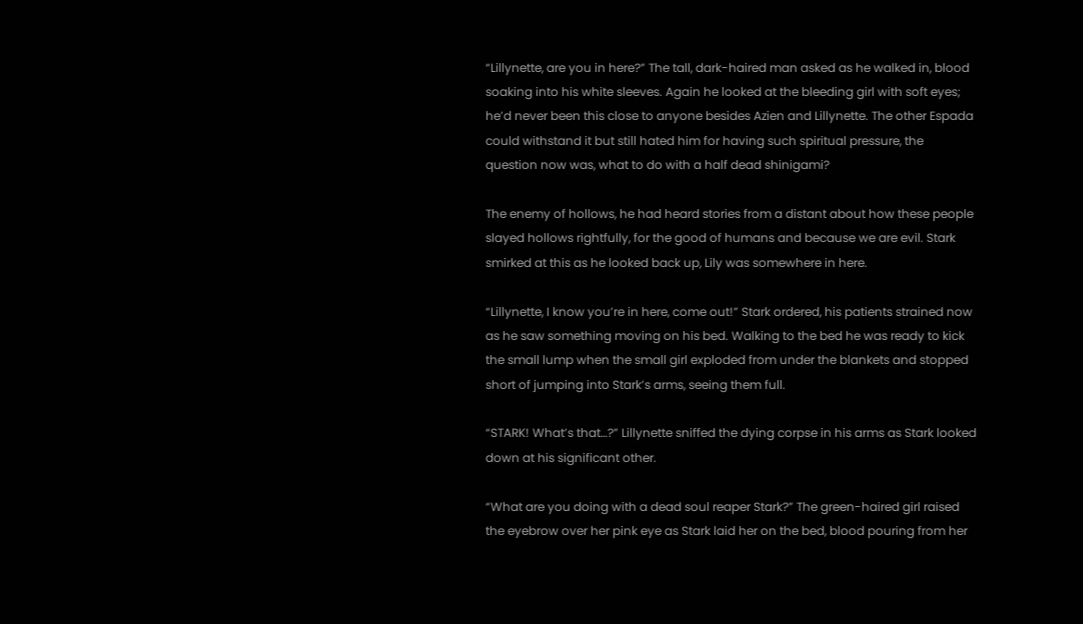“Lillynette, are you in here?” The tall, dark-haired man asked as he walked in, blood soaking into his white sleeves. Again he looked at the bleeding girl with soft eyes; he’d never been this close to anyone besides Azien and Lillynette. The other Espada could withstand it but still hated him for having such spiritual pressure, the question now was, what to do with a half dead shinigami?

The enemy of hollows, he had heard stories from a distant about how these people slayed hollows rightfully, for the good of humans and because we are evil. Stark smirked at this as he looked back up, Lily was somewhere in here.

“Lillynette, I know you’re in here, come out!” Stark ordered, his patients strained now as he saw something moving on his bed. Walking to the bed he was ready to kick the small lump when the small girl exploded from under the blankets and stopped short of jumping into Stark’s arms, seeing them full.

“STARK! What’s that…?” Lillynette sniffed the dying corpse in his arms as Stark looked down at his significant other.

“What are you doing with a dead soul reaper Stark?” The green-haired girl raised the eyebrow over her pink eye as Stark laid her on the bed, blood pouring from her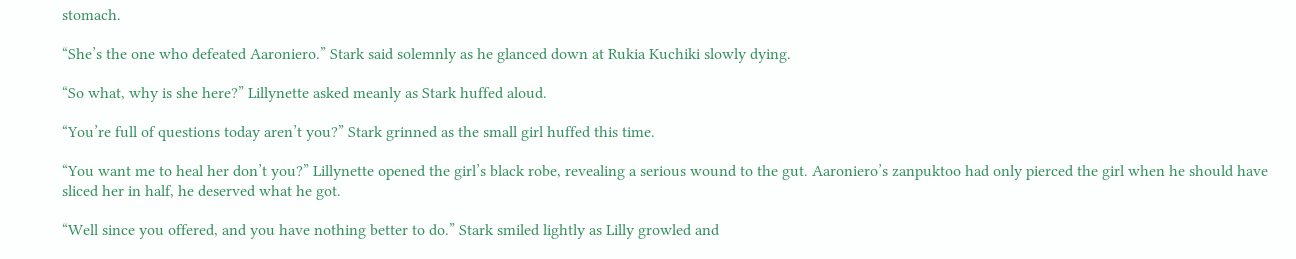stomach.

“She’s the one who defeated Aaroniero.” Stark said solemnly as he glanced down at Rukia Kuchiki slowly dying.

“So what, why is she here?” Lillynette asked meanly as Stark huffed aloud.

“You’re full of questions today aren’t you?” Stark grinned as the small girl huffed this time.

“You want me to heal her don’t you?” Lillynette opened the girl’s black robe, revealing a serious wound to the gut. Aaroniero’s zanpuktoo had only pierced the girl when he should have sliced her in half, he deserved what he got.

“Well since you offered, and you have nothing better to do.” Stark smiled lightly as Lilly growled and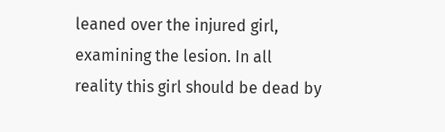leaned over the injured girl, examining the lesion. In all reality this girl should be dead by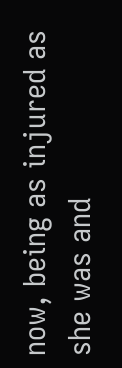now, being as injured as she was and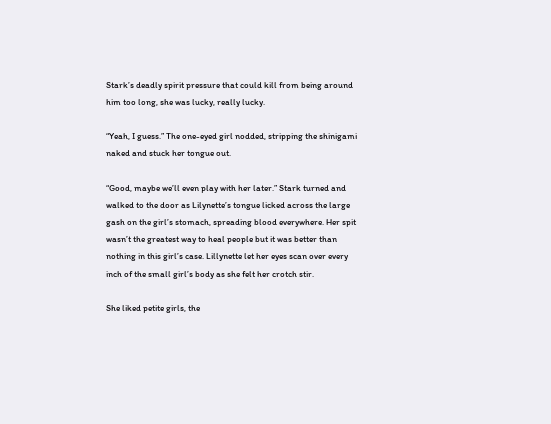Stark’s deadly spirit pressure that could kill from being around him too long, she was lucky, really lucky.

“Yeah, I guess.” The one-eyed girl nodded, stripping the shinigami naked and stuck her tongue out.

“Good, maybe we’ll even play with her later.” Stark turned and walked to the door as Lilynette’s tongue licked across the large gash on the girl’s stomach, spreading blood everywhere. Her spit wasn’t the greatest way to heal people but it was better than nothing in this girl’s case. Lillynette let her eyes scan over every inch of the small girl’s body as she felt her crotch stir.

She liked petite girls, the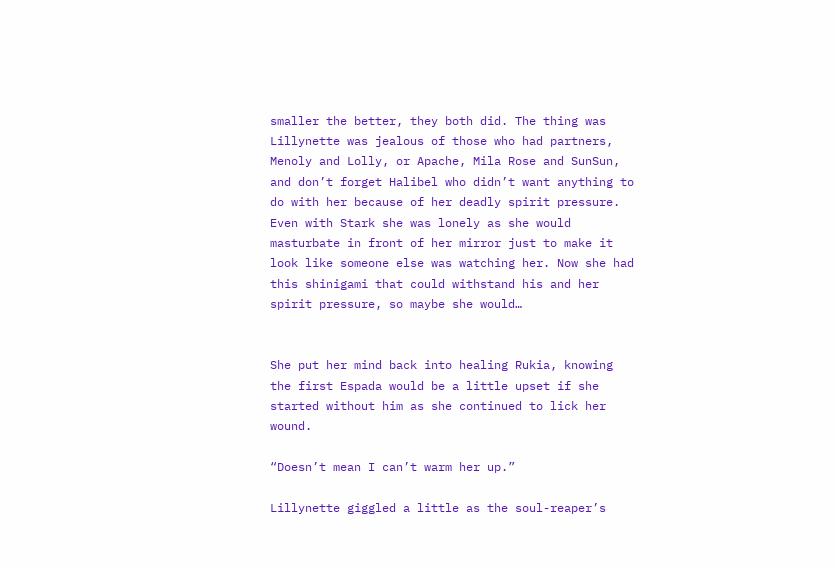smaller the better, they both did. The thing was Lillynette was jealous of those who had partners, Menoly and Lolly, or Apache, Mila Rose and SunSun, and don’t forget Halibel who didn’t want anything to do with her because of her deadly spirit pressure. Even with Stark she was lonely as she would masturbate in front of her mirror just to make it look like someone else was watching her. Now she had this shinigami that could withstand his and her spirit pressure, so maybe she would…


She put her mind back into healing Rukia, knowing the first Espada would be a little upset if she started without him as she continued to lick her wound.

“Doesn’t mean I can’t warm her up.”

Lillynette giggled a little as the soul-reaper’s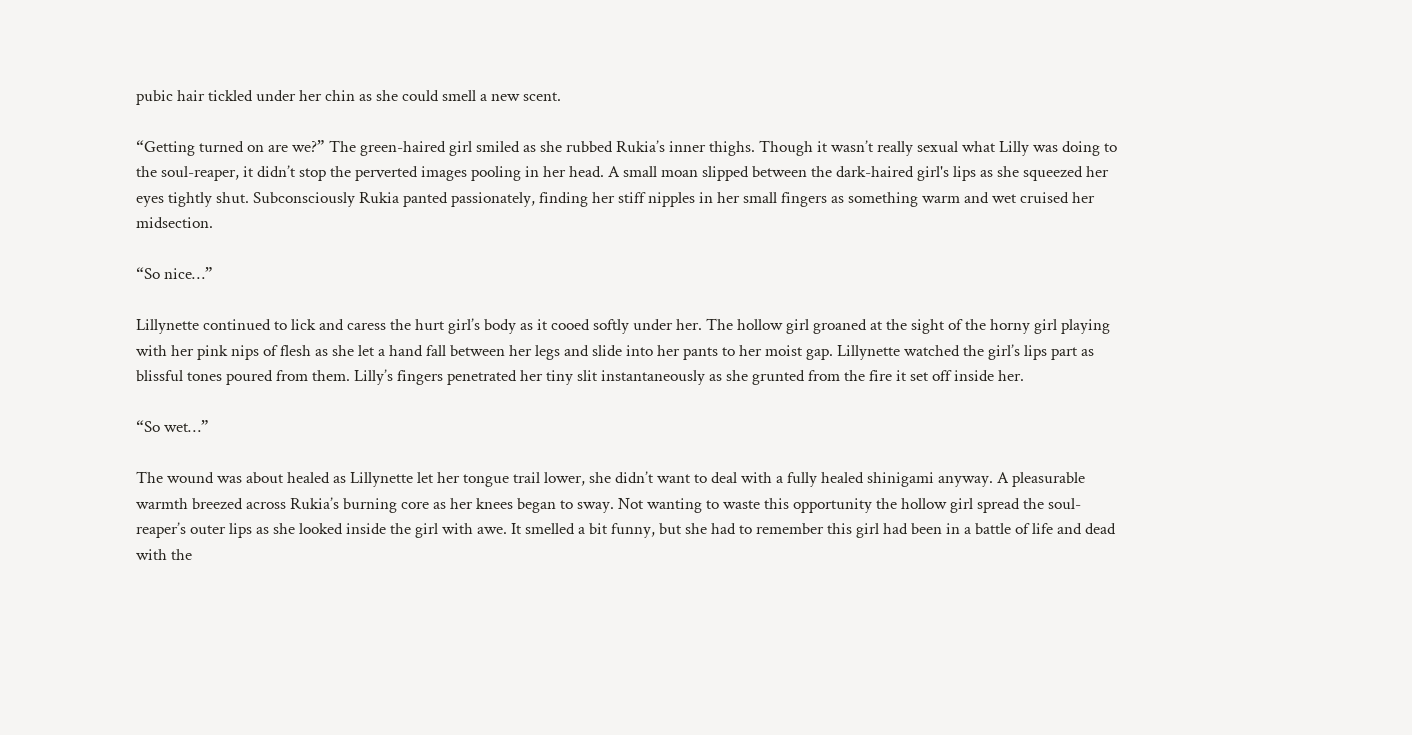pubic hair tickled under her chin as she could smell a new scent.

“Getting turned on are we?” The green-haired girl smiled as she rubbed Rukia’s inner thighs. Though it wasn’t really sexual what Lilly was doing to the soul-reaper, it didn’t stop the perverted images pooling in her head. A small moan slipped between the dark-haired girl's lips as she squeezed her eyes tightly shut. Subconsciously Rukia panted passionately, finding her stiff nipples in her small fingers as something warm and wet cruised her midsection.

“So nice…”

Lillynette continued to lick and caress the hurt girl’s body as it cooed softly under her. The hollow girl groaned at the sight of the horny girl playing with her pink nips of flesh as she let a hand fall between her legs and slide into her pants to her moist gap. Lillynette watched the girl’s lips part as blissful tones poured from them. Lilly’s fingers penetrated her tiny slit instantaneously as she grunted from the fire it set off inside her.

“So wet…”

The wound was about healed as Lillynette let her tongue trail lower, she didn’t want to deal with a fully healed shinigami anyway. A pleasurable warmth breezed across Rukia’s burning core as her knees began to sway. Not wanting to waste this opportunity the hollow girl spread the soul-reaper’s outer lips as she looked inside the girl with awe. It smelled a bit funny, but she had to remember this girl had been in a battle of life and dead with the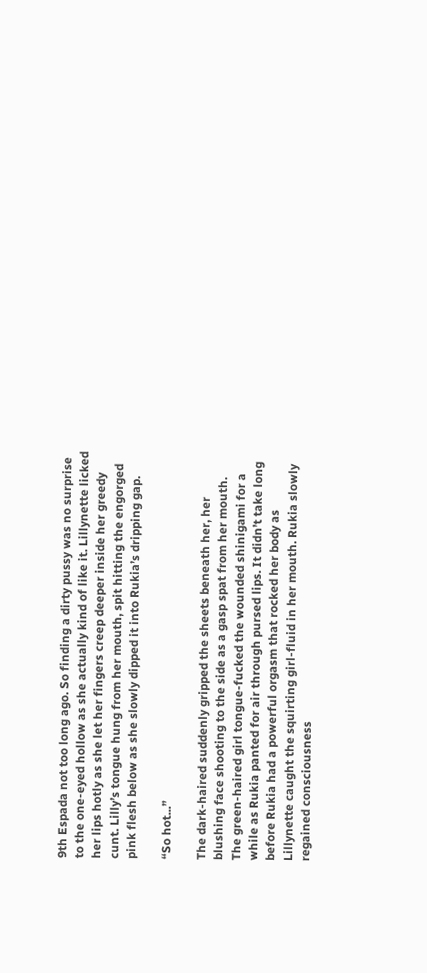9th Espada not too long ago. So finding a dirty pussy was no surprise to the one-eyed hollow as she actually kind of like it. Lillynette licked her lips hotly as she let her fingers creep deeper inside her greedy cunt. Lilly’s tongue hung from her mouth, spit hitting the engorged pink flesh below as she slowly dipped it into Rukia’s dripping gap.

“So hot...”

The dark-haired suddenly gripped the sheets beneath her, her blushing face shooting to the side as a gasp spat from her mouth. The green-haired girl tongue-fucked the wounded shinigami for a while as Rukia panted for air through pursed lips. It didn’t take long before Rukia had a powerful orgasm that rocked her body as Lillynette caught the squirting girl-fluid in her mouth. Rukia slowly regained consciousness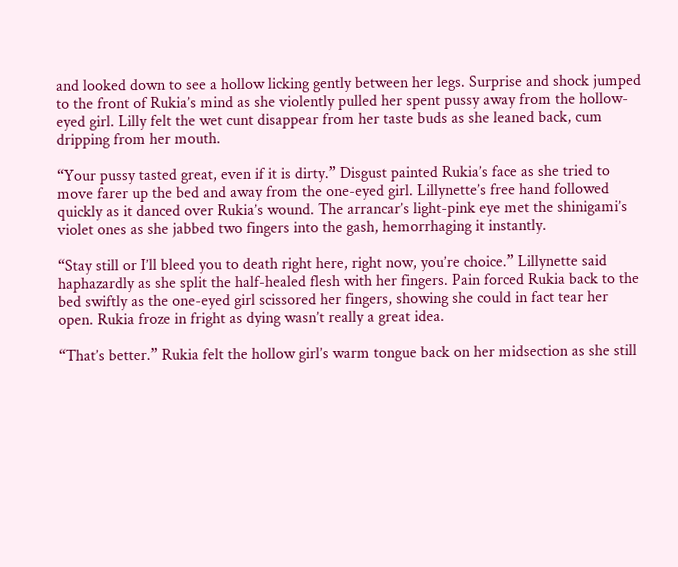and looked down to see a hollow licking gently between her legs. Surprise and shock jumped to the front of Rukia’s mind as she violently pulled her spent pussy away from the hollow-eyed girl. Lilly felt the wet cunt disappear from her taste buds as she leaned back, cum dripping from her mouth.

“Your pussy tasted great, even if it is dirty.” Disgust painted Rukia’s face as she tried to move farer up the bed and away from the one-eyed girl. Lillynette’s free hand followed quickly as it danced over Rukia’s wound. The arrancar’s light-pink eye met the shinigami’s violet ones as she jabbed two fingers into the gash, hemorrhaging it instantly.

“Stay still or I’ll bleed you to death right here, right now, you’re choice.” Lillynette said haphazardly as she split the half-healed flesh with her fingers. Pain forced Rukia back to the bed swiftly as the one-eyed girl scissored her fingers, showing she could in fact tear her open. Rukia froze in fright as dying wasn’t really a great idea.

“That’s better.” Rukia felt the hollow girl’s warm tongue back on her midsection as she still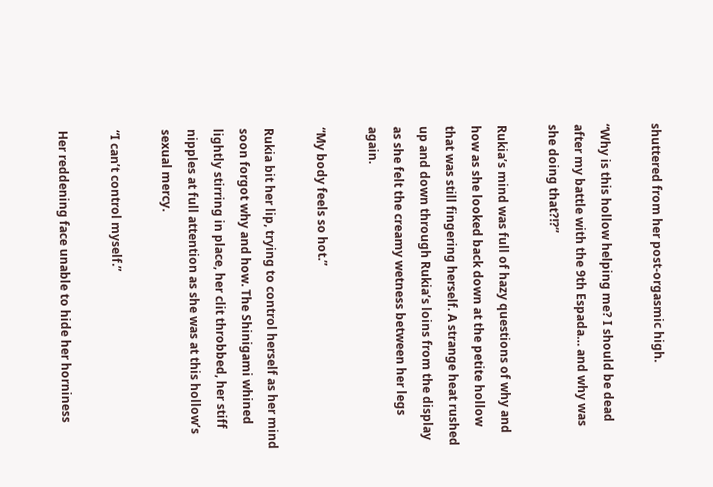shuttered from her post-orgasmic high.

“Why is this hollow helping me? I should be dead after my battle with the 9th Espada… and why was she doing that?!?”

Rukia’s mind was full of hazy questions of why and how as she looked back down at the petite hollow that was still fingering herself. A strange heat rushed up and down through Rukia’s loins from the display as she felt the creamy wetness between her legs again.

“My body feels so hot.”

Rukia bit her lip, trying to control herself as her mind soon forgot why and how. The Shinigami whined lightly stirring in place, her clit throbbed, her stiff nipples at full attention as she was at this hollow’s sexual mercy.

“I can’t control myself.”

Her reddening face unable to hide her horniness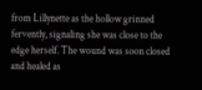from Lillynette as the hollow grinned fervently, signaling she was close to the edge herself. The wound was soon closed and healed as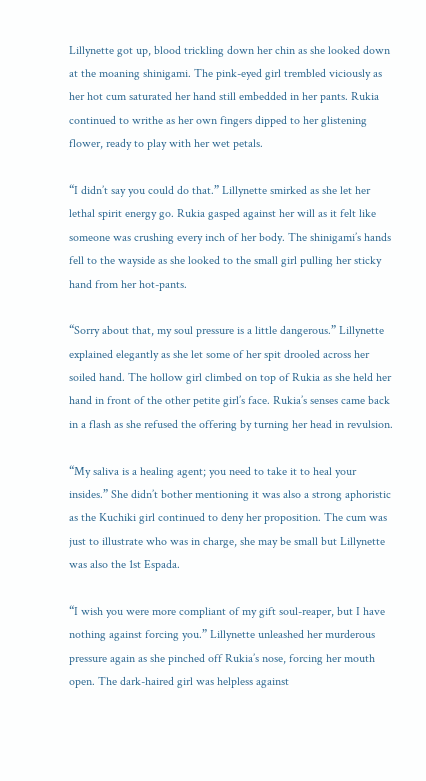Lillynette got up, blood trickling down her chin as she looked down at the moaning shinigami. The pink-eyed girl trembled viciously as her hot cum saturated her hand still embedded in her pants. Rukia continued to writhe as her own fingers dipped to her glistening flower, ready to play with her wet petals.

“I didn’t say you could do that.” Lillynette smirked as she let her lethal spirit energy go. Rukia gasped against her will as it felt like someone was crushing every inch of her body. The shinigami’s hands fell to the wayside as she looked to the small girl pulling her sticky hand from her hot-pants.

“Sorry about that, my soul pressure is a little dangerous.” Lillynette explained elegantly as she let some of her spit drooled across her soiled hand. The hollow girl climbed on top of Rukia as she held her hand in front of the other petite girl’s face. Rukia’s senses came back in a flash as she refused the offering by turning her head in revulsion.

“My saliva is a healing agent; you need to take it to heal your insides.” She didn’t bother mentioning it was also a strong aphoristic as the Kuchiki girl continued to deny her proposition. The cum was just to illustrate who was in charge, she may be small but Lillynette was also the 1st Espada.

“I wish you were more compliant of my gift soul-reaper, but I have nothing against forcing you.” Lillynette unleashed her murderous pressure again as she pinched off Rukia’s nose, forcing her mouth open. The dark-haired girl was helpless against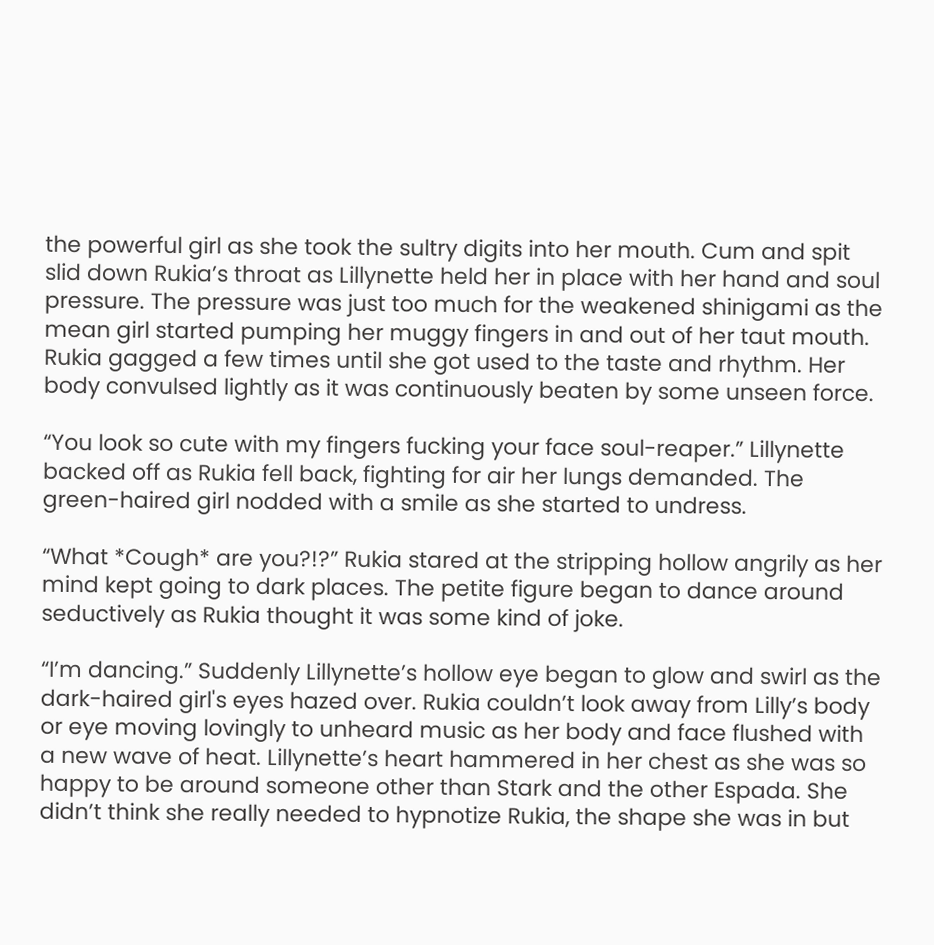the powerful girl as she took the sultry digits into her mouth. Cum and spit slid down Rukia’s throat as Lillynette held her in place with her hand and soul pressure. The pressure was just too much for the weakened shinigami as the mean girl started pumping her muggy fingers in and out of her taut mouth. Rukia gagged a few times until she got used to the taste and rhythm. Her body convulsed lightly as it was continuously beaten by some unseen force.

“You look so cute with my fingers fucking your face soul-reaper.” Lillynette backed off as Rukia fell back, fighting for air her lungs demanded. The green-haired girl nodded with a smile as she started to undress.

“What *Cough* are you?!?” Rukia stared at the stripping hollow angrily as her mind kept going to dark places. The petite figure began to dance around seductively as Rukia thought it was some kind of joke.

“I’m dancing.” Suddenly Lillynette’s hollow eye began to glow and swirl as the dark-haired girl's eyes hazed over. Rukia couldn’t look away from Lilly’s body or eye moving lovingly to unheard music as her body and face flushed with a new wave of heat. Lillynette’s heart hammered in her chest as she was so happy to be around someone other than Stark and the other Espada. She didn’t think she really needed to hypnotize Rukia, the shape she was in but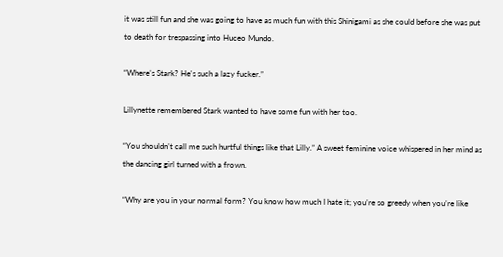it was still fun and she was going to have as much fun with this Shinigami as she could before she was put to death for trespassing into Huceo Mundo.

“Where’s Stark? He's such a lazy fucker.”

Lillynette remembered Stark wanted to have some fun with her too.

“You shouldn’t call me such hurtful things like that Lilly.” A sweet feminine voice whispered in her mind as the dancing girl turned with a frown.

“Why are you in your normal form? You know how much I hate it; you’re so greedy when you’re like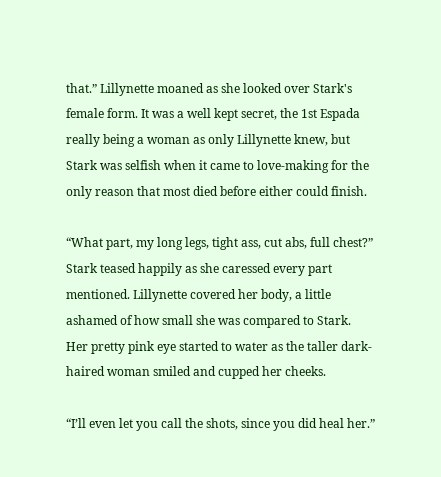that.” Lillynette moaned as she looked over Stark's female form. It was a well kept secret, the 1st Espada really being a woman as only Lillynette knew, but Stark was selfish when it came to love-making for the only reason that most died before either could finish.

“What part, my long legs, tight ass, cut abs, full chest?” Stark teased happily as she caressed every part mentioned. Lillynette covered her body, a little ashamed of how small she was compared to Stark. Her pretty pink eye started to water as the taller dark-haired woman smiled and cupped her cheeks.

“I’ll even let you call the shots, since you did heal her.”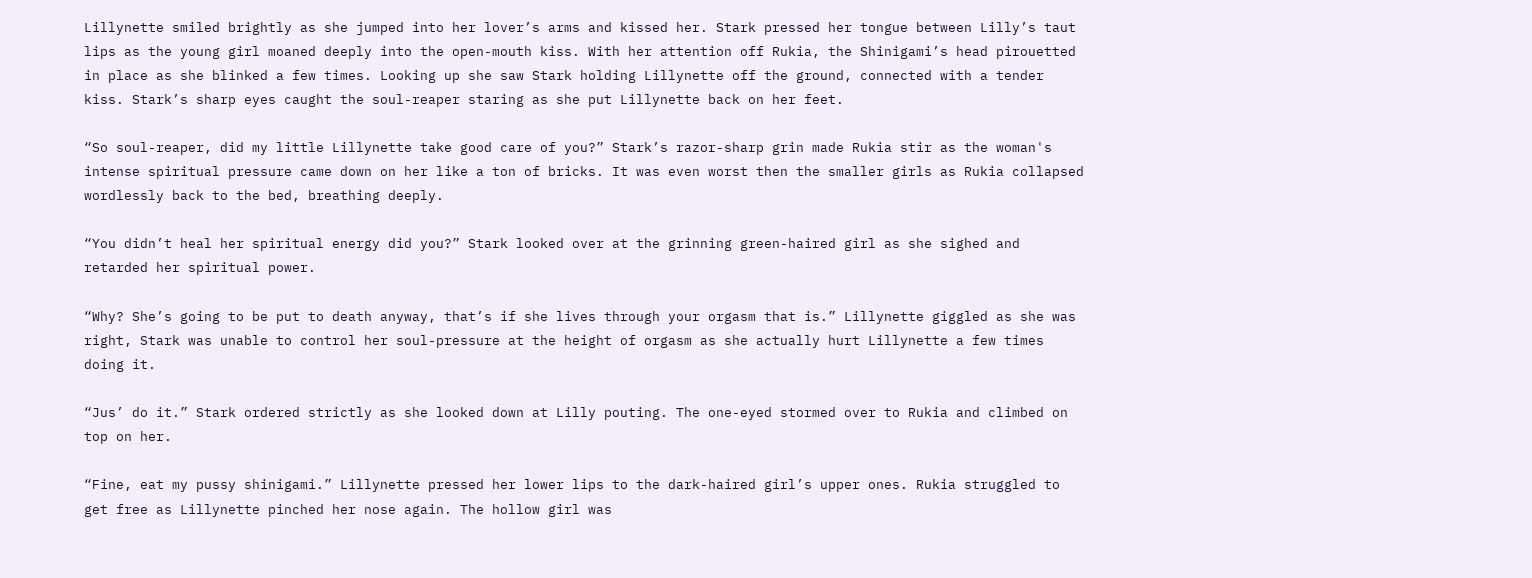Lillynette smiled brightly as she jumped into her lover’s arms and kissed her. Stark pressed her tongue between Lilly’s taut lips as the young girl moaned deeply into the open-mouth kiss. With her attention off Rukia, the Shinigami’s head pirouetted in place as she blinked a few times. Looking up she saw Stark holding Lillynette off the ground, connected with a tender kiss. Stark’s sharp eyes caught the soul-reaper staring as she put Lillynette back on her feet.

“So soul-reaper, did my little Lillynette take good care of you?” Stark’s razor-sharp grin made Rukia stir as the woman's intense spiritual pressure came down on her like a ton of bricks. It was even worst then the smaller girls as Rukia collapsed wordlessly back to the bed, breathing deeply.

“You didn’t heal her spiritual energy did you?” Stark looked over at the grinning green-haired girl as she sighed and retarded her spiritual power.

“Why? She’s going to be put to death anyway, that’s if she lives through your orgasm that is.” Lillynette giggled as she was right, Stark was unable to control her soul-pressure at the height of orgasm as she actually hurt Lillynette a few times doing it.

“Jus’ do it.” Stark ordered strictly as she looked down at Lilly pouting. The one-eyed stormed over to Rukia and climbed on top on her.

“Fine, eat my pussy shinigami.” Lillynette pressed her lower lips to the dark-haired girl’s upper ones. Rukia struggled to get free as Lillynette pinched her nose again. The hollow girl was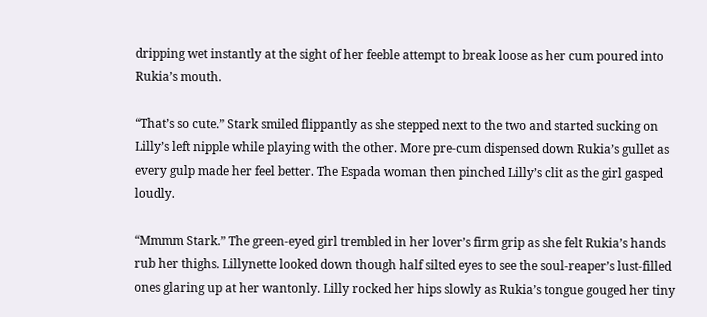dripping wet instantly at the sight of her feeble attempt to break loose as her cum poured into Rukia’s mouth.

“That’s so cute.” Stark smiled flippantly as she stepped next to the two and started sucking on Lilly’s left nipple while playing with the other. More pre-cum dispensed down Rukia’s gullet as every gulp made her feel better. The Espada woman then pinched Lilly’s clit as the girl gasped loudly.

“Mmmm Stark.” The green-eyed girl trembled in her lover’s firm grip as she felt Rukia’s hands rub her thighs. Lillynette looked down though half silted eyes to see the soul-reaper’s lust-filled ones glaring up at her wantonly. Lilly rocked her hips slowly as Rukia’s tongue gouged her tiny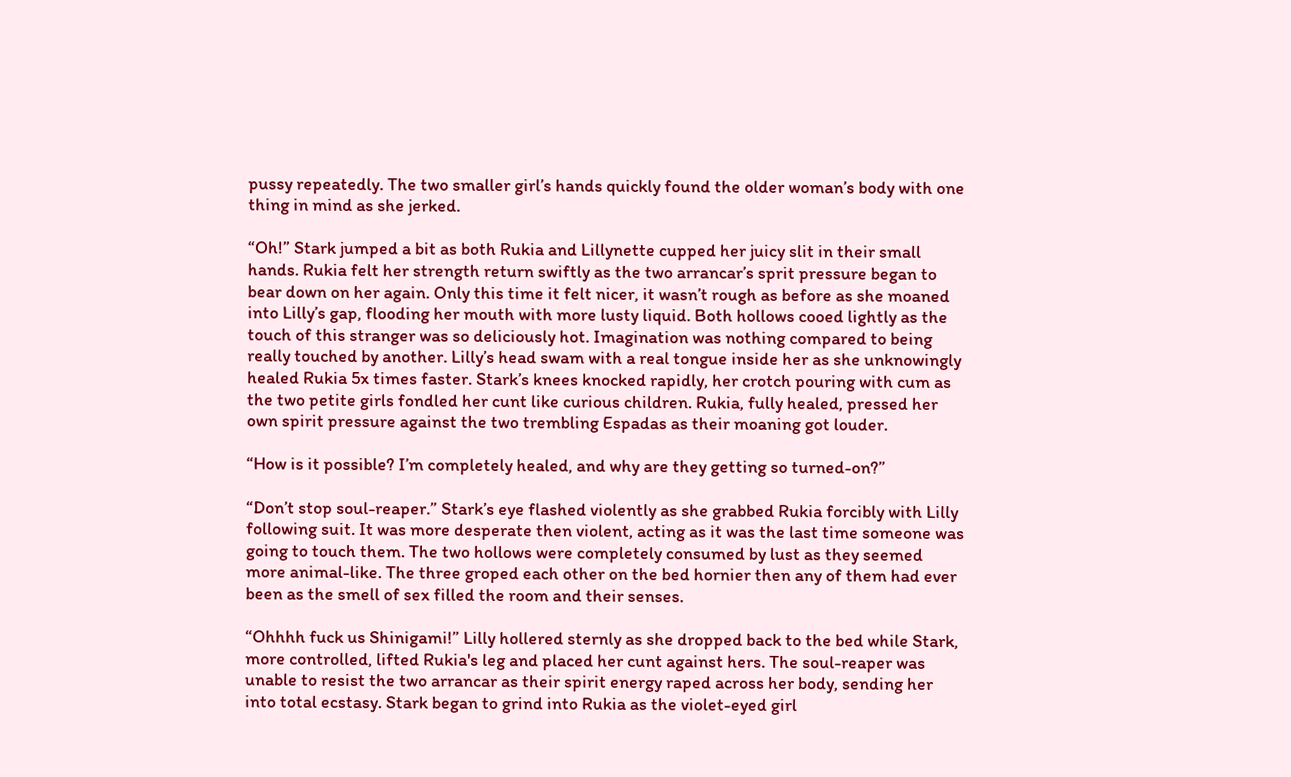pussy repeatedly. The two smaller girl’s hands quickly found the older woman’s body with one thing in mind as she jerked.

“Oh!” Stark jumped a bit as both Rukia and Lillynette cupped her juicy slit in their small hands. Rukia felt her strength return swiftly as the two arrancar’s sprit pressure began to bear down on her again. Only this time it felt nicer, it wasn’t rough as before as she moaned into Lilly’s gap, flooding her mouth with more lusty liquid. Both hollows cooed lightly as the touch of this stranger was so deliciously hot. Imagination was nothing compared to being really touched by another. Lilly’s head swam with a real tongue inside her as she unknowingly healed Rukia 5x times faster. Stark’s knees knocked rapidly, her crotch pouring with cum as the two petite girls fondled her cunt like curious children. Rukia, fully healed, pressed her own spirit pressure against the two trembling Espadas as their moaning got louder.

“How is it possible? I’m completely healed, and why are they getting so turned-on?”

“Don’t stop soul-reaper.” Stark’s eye flashed violently as she grabbed Rukia forcibly with Lilly following suit. It was more desperate then violent, acting as it was the last time someone was going to touch them. The two hollows were completely consumed by lust as they seemed more animal-like. The three groped each other on the bed hornier then any of them had ever been as the smell of sex filled the room and their senses.

“Ohhhh fuck us Shinigami!” Lilly hollered sternly as she dropped back to the bed while Stark, more controlled, lifted Rukia's leg and placed her cunt against hers. The soul-reaper was unable to resist the two arrancar as their spirit energy raped across her body, sending her into total ecstasy. Stark began to grind into Rukia as the violet-eyed girl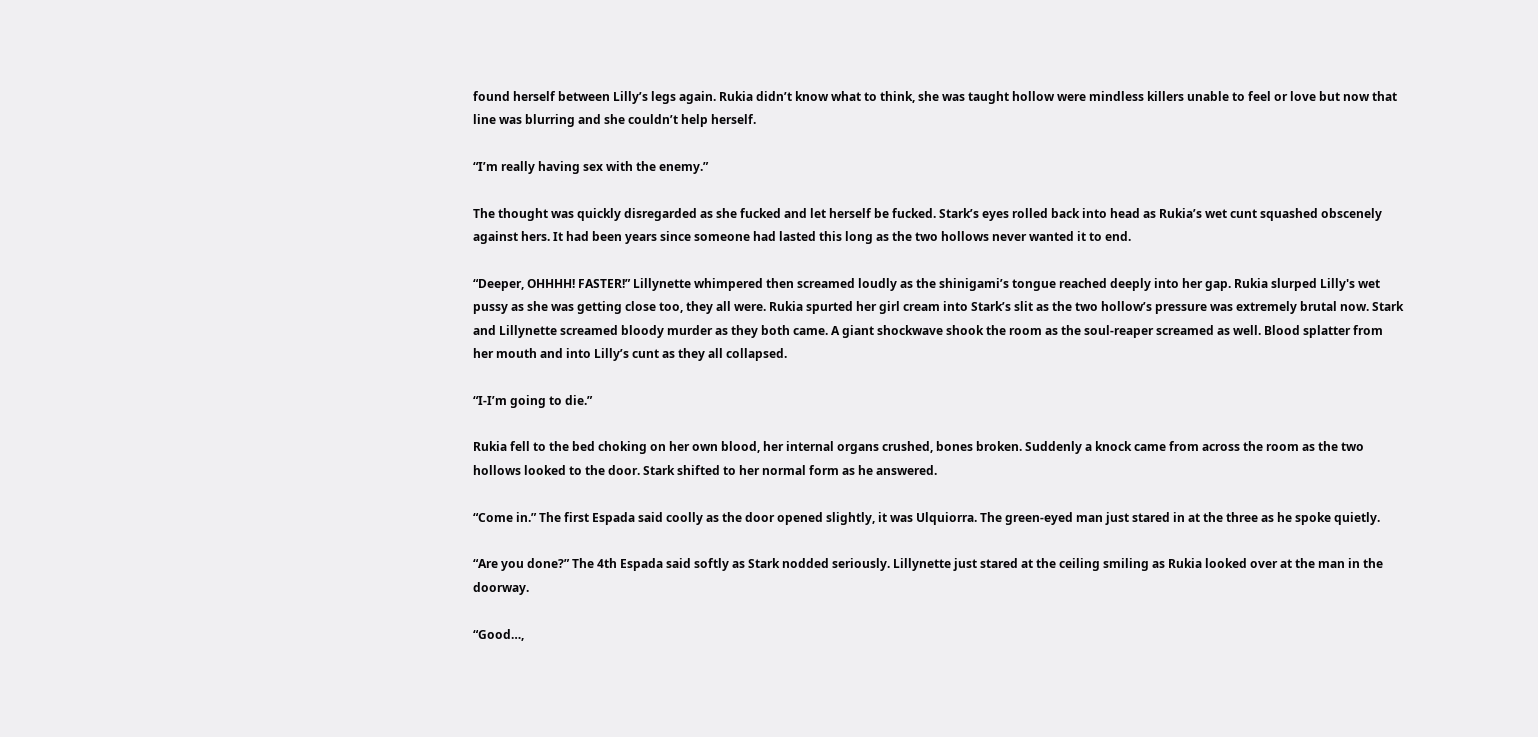found herself between Lilly’s legs again. Rukia didn’t know what to think, she was taught hollow were mindless killers unable to feel or love but now that line was blurring and she couldn’t help herself.

“I’m really having sex with the enemy.”

The thought was quickly disregarded as she fucked and let herself be fucked. Stark’s eyes rolled back into head as Rukia’s wet cunt squashed obscenely against hers. It had been years since someone had lasted this long as the two hollows never wanted it to end.

“Deeper, OHHHH! FASTER!” Lillynette whimpered then screamed loudly as the shinigami’s tongue reached deeply into her gap. Rukia slurped Lilly's wet pussy as she was getting close too, they all were. Rukia spurted her girl cream into Stark’s slit as the two hollow’s pressure was extremely brutal now. Stark and Lillynette screamed bloody murder as they both came. A giant shockwave shook the room as the soul-reaper screamed as well. Blood splatter from her mouth and into Lilly’s cunt as they all collapsed.

“I-I’m going to die.”

Rukia fell to the bed choking on her own blood, her internal organs crushed, bones broken. Suddenly a knock came from across the room as the two hollows looked to the door. Stark shifted to her normal form as he answered.

“Come in.” The first Espada said coolly as the door opened slightly, it was Ulquiorra. The green-eyed man just stared in at the three as he spoke quietly.

“Are you done?” The 4th Espada said softly as Stark nodded seriously. Lillynette just stared at the ceiling smiling as Rukia looked over at the man in the doorway.

“Good…,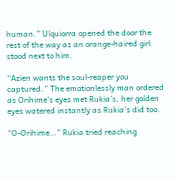human.” Ulquiorra opened the door the rest of the way as an orange-haired girl stood next to him.

“Azien wants the soul-reaper you captured.” The emotionlessly man ordered as Orihime’s eyes met Rukia’s, her golden eyes watered instantly as Rukia's did too.

“O-Orihime…” Rukia tried reaching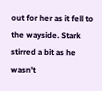out for her as it fell to the wayside. Stark stirred a bit as he wasn’t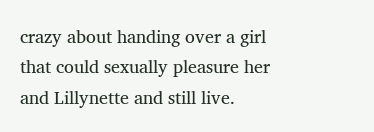crazy about handing over a girl that could sexually pleasure her and Lillynette and still live.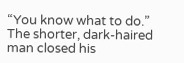“You know what to do.” The shorter, dark-haired man closed his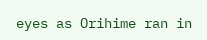eyes as Orihime ran in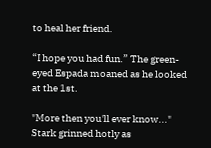to heal her friend.

“I hope you had fun.” The green-eyed Espada moaned as he looked at the 1st.

"More then you'll ever know..." Stark grinned hotly as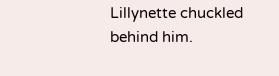Lillynette chuckled behind him.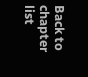Back to chapter list